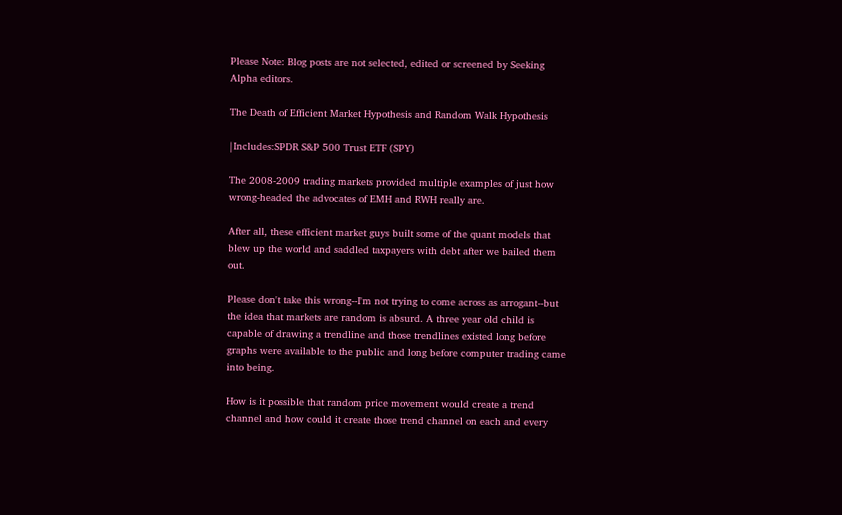Please Note: Blog posts are not selected, edited or screened by Seeking Alpha editors.

The Death of Efficient Market Hypothesis and Random Walk Hypothesis

|Includes:SPDR S&P 500 Trust ETF (SPY)

The 2008-2009 trading markets provided multiple examples of just how wrong-headed the advocates of EMH and RWH really are.

After all, these efficient market guys built some of the quant models that blew up the world and saddled taxpayers with debt after we bailed them out.

Please don't take this wrong--I'm not trying to come across as arrogant--but the idea that markets are random is absurd. A three year old child is capable of drawing a trendline and those trendlines existed long before graphs were available to the public and long before computer trading came into being.

How is it possible that random price movement would create a trend channel and how could it create those trend channel on each and every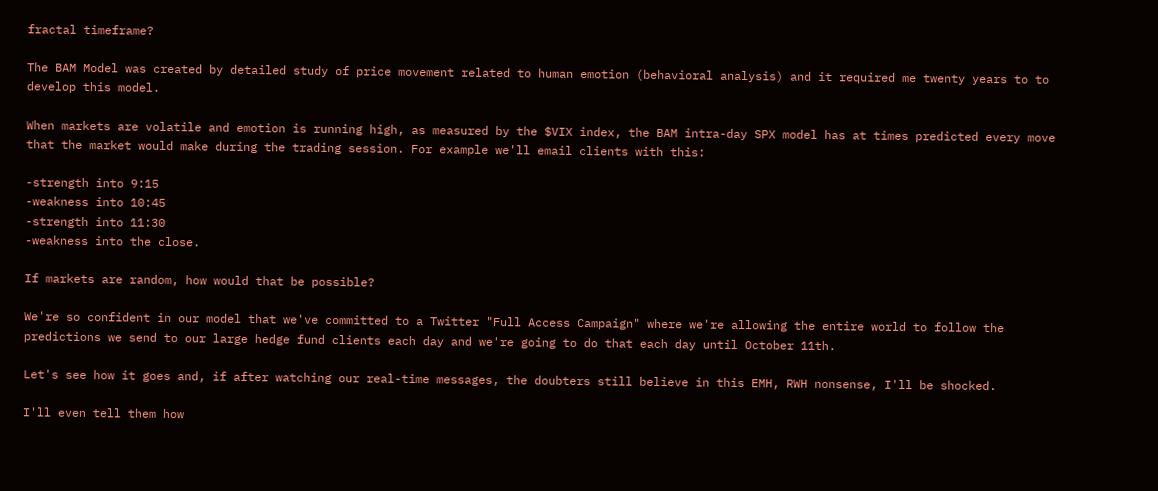fractal timeframe?

The BAM Model was created by detailed study of price movement related to human emotion (behavioral analysis) and it required me twenty years to to develop this model.

When markets are volatile and emotion is running high, as measured by the $VIX index, the BAM intra-day SPX model has at times predicted every move that the market would make during the trading session. For example we'll email clients with this:

-strength into 9:15
-weakness into 10:45
-strength into 11:30
-weakness into the close.

If markets are random, how would that be possible?

We're so confident in our model that we've committed to a Twitter "Full Access Campaign" where we're allowing the entire world to follow the predictions we send to our large hedge fund clients each day and we're going to do that each day until October 11th.

Let's see how it goes and, if after watching our real-time messages, the doubters still believe in this EMH, RWH nonsense, I'll be shocked.

I'll even tell them how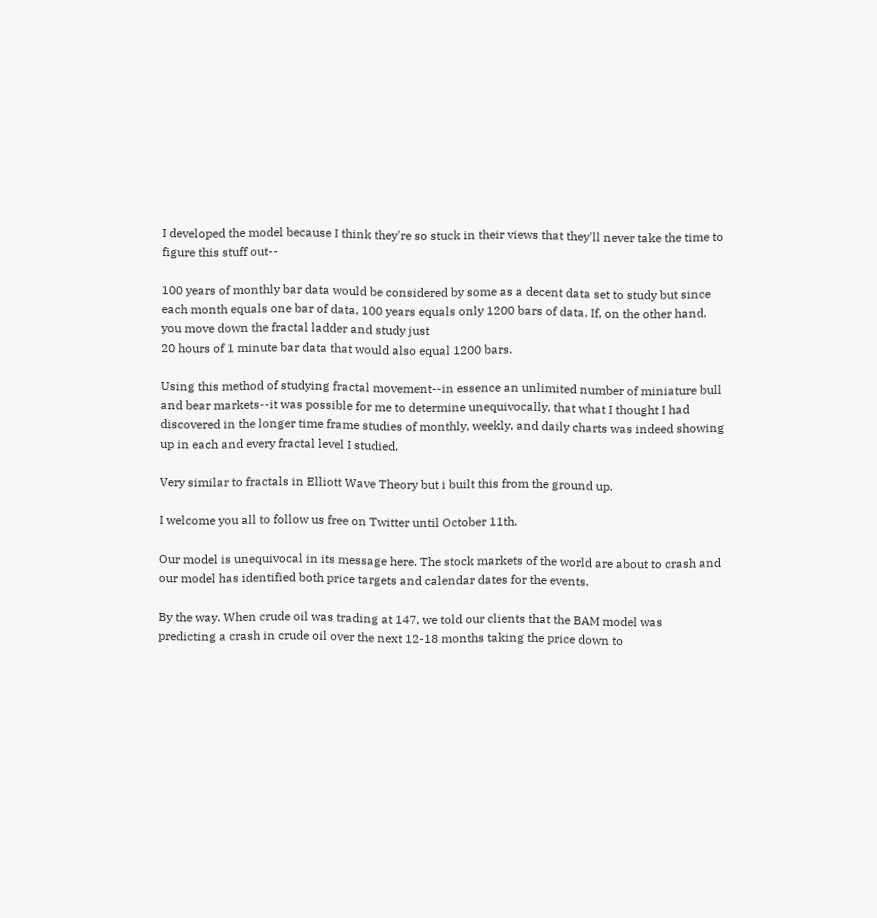I developed the model because I think they're so stuck in their views that they'll never take the time to figure this stuff out--

100 years of monthly bar data would be considered by some as a decent data set to study but since each month equals one bar of data, 100 years equals only 1200 bars of data. If, on the other hand, you move down the fractal ladder and study just
20 hours of 1 minute bar data that would also equal 1200 bars.

Using this method of studying fractal movement--in essence an unlimited number of miniature bull and bear markets--it was possible for me to determine unequivocally, that what I thought I had discovered in the longer time frame studies of monthly, weekly, and daily charts was indeed showing up in each and every fractal level I studied.

Very similar to fractals in Elliott Wave Theory but i built this from the ground up.

I welcome you all to follow us free on Twitter until October 11th.

Our model is unequivocal in its message here. The stock markets of the world are about to crash and our model has identified both price targets and calendar dates for the events.

By the way. When crude oil was trading at 147, we told our clients that the BAM model was predicting a crash in crude oil over the next 12-18 months taking the price down to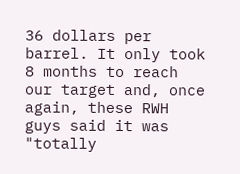36 dollars per barrel. It only took 8 months to reach our target and, once again, these RWH guys said it was "totally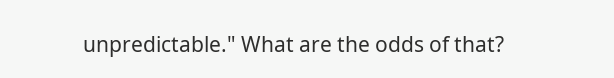unpredictable." What are the odds of that?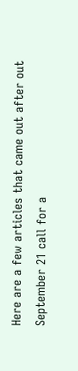Here are a few articles that came out after out September 21 call for a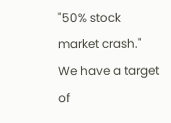"50% stock market crash."  We have a target of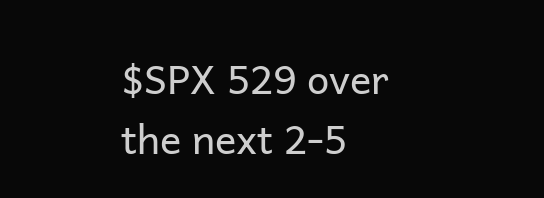$SPX 529 over the next 2-5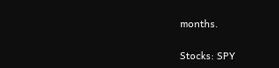months.

Stocks: SPY